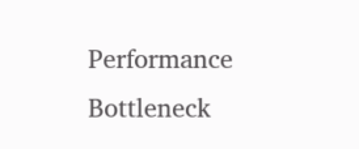Performance Bottleneck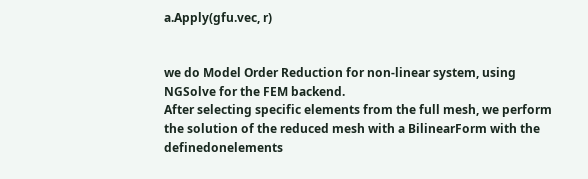a.Apply(gfu.vec, r)


we do Model Order Reduction for non-linear system, using NGSolve for the FEM backend.
After selecting specific elements from the full mesh, we perform the solution of the reduced mesh with a BilinearForm with the definedonelements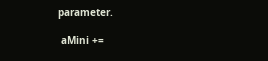parameter.

 aMini +=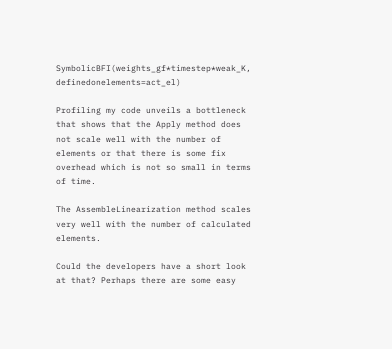SymbolicBFI(weights_gf*timestep*weak_K, definedonelements=act_el)

Profiling my code unveils a bottleneck that shows that the Apply method does not scale well with the number of elements or that there is some fix overhead which is not so small in terms of time.

The AssembleLinearization method scales very well with the number of calculated elements.

Could the developers have a short look at that? Perhaps there are some easy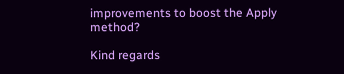improvements to boost the Apply method?

Kind regards